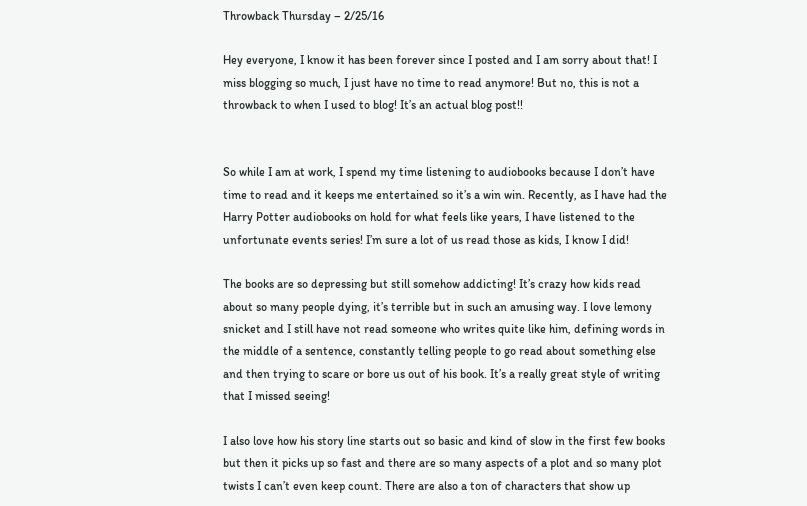Throwback Thursday – 2/25/16

Hey everyone, I know it has been forever since I posted and I am sorry about that! I miss blogging so much, I just have no time to read anymore! But no, this is not a throwback to when I used to blog! It’s an actual blog post!!


So while I am at work, I spend my time listening to audiobooks because I don’t have time to read and it keeps me entertained so it’s a win win. Recently, as I have had the Harry Potter audiobooks on hold for what feels like years, I have listened to the unfortunate events series! I’m sure a lot of us read those as kids, I know I did!

The books are so depressing but still somehow addicting! It’s crazy how kids read about so many people dying, it’s terrible but in such an amusing way. I love lemony snicket and I still have not read someone who writes quite like him, defining words in the middle of a sentence, constantly telling people to go read about something else and then trying to scare or bore us out of his book. It’s a really great style of writing that I missed seeing!

I also love how his story line starts out so basic and kind of slow in the first few books but then it picks up so fast and there are so many aspects of a plot and so many plot twists I can’t even keep count. There are also a ton of characters that show up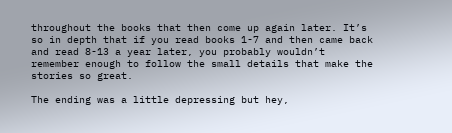throughout the books that then come up again later. It’s so in depth that if you read books 1-7 and then came back and read 8-13 a year later, you probably wouldn’t remember enough to follow the small details that make the stories so great.

The ending was a little depressing but hey,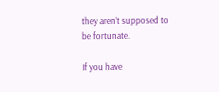they aren’t supposed to be fortunate.

If you have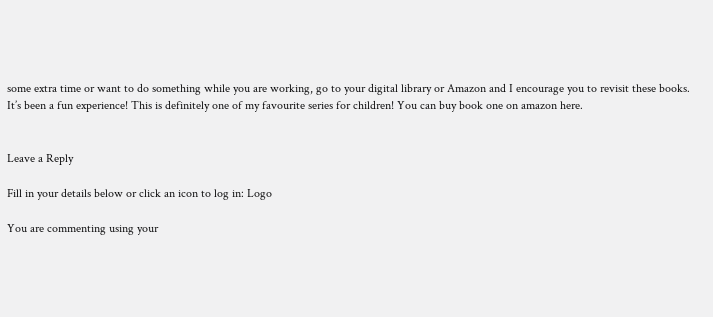some extra time or want to do something while you are working, go to your digital library or Amazon and I encourage you to revisit these books. It’s been a fun experience! This is definitely one of my favourite series for children! You can buy book one on amazon here.


Leave a Reply

Fill in your details below or click an icon to log in: Logo

You are commenting using your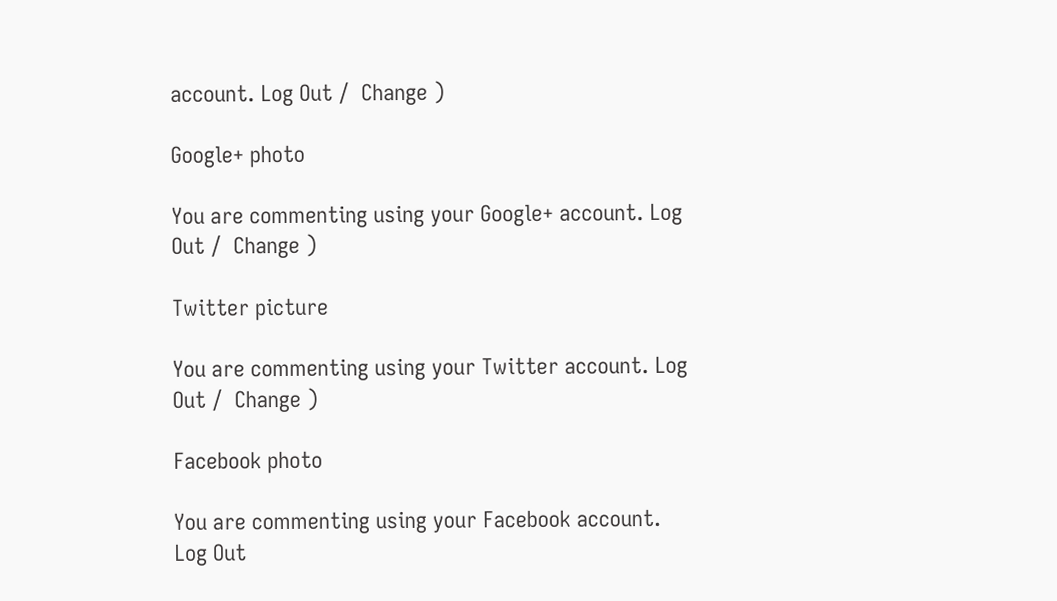account. Log Out /  Change )

Google+ photo

You are commenting using your Google+ account. Log Out /  Change )

Twitter picture

You are commenting using your Twitter account. Log Out /  Change )

Facebook photo

You are commenting using your Facebook account. Log Out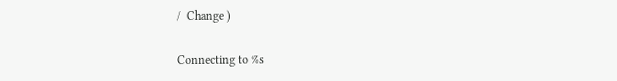/  Change )

Connecting to %s